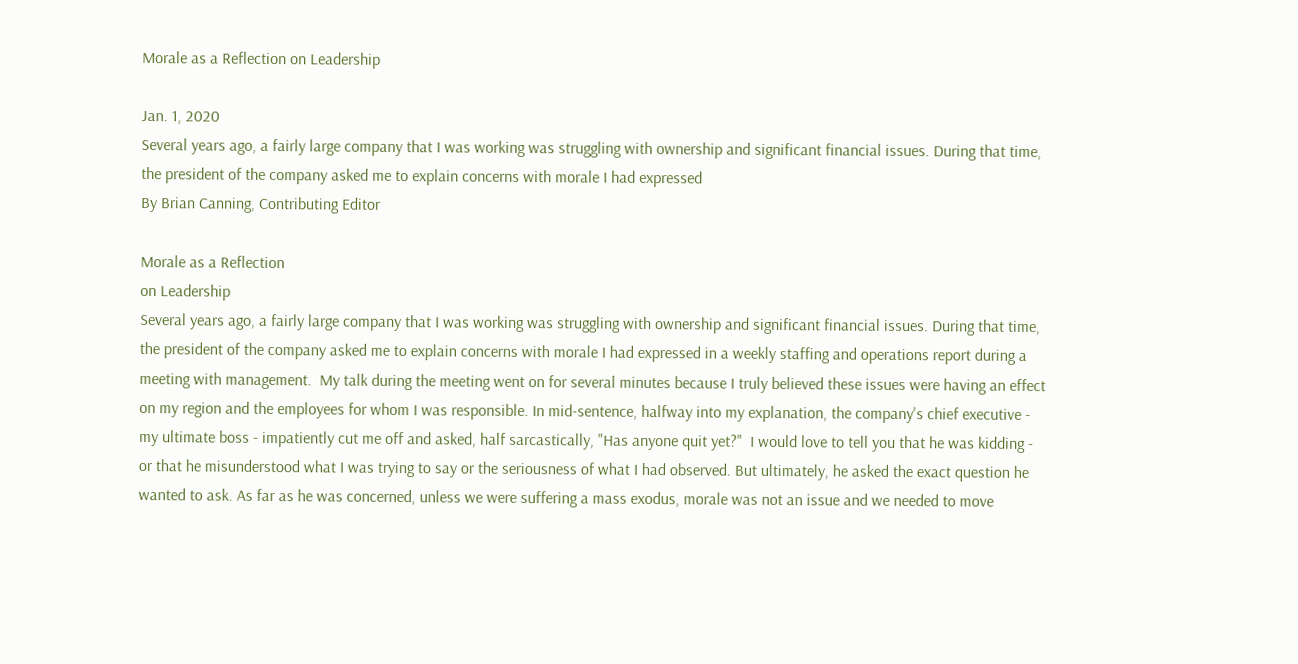Morale as a Reflection on Leadership

Jan. 1, 2020
Several years ago, a fairly large company that I was working was struggling with ownership and significant financial issues. During that time, the president of the company asked me to explain concerns with morale I had expressed
By Brian Canning, Contributing Editor

Morale as a Reflection
on Leadership
Several years ago, a fairly large company that I was working was struggling with ownership and significant financial issues. During that time, the president of the company asked me to explain concerns with morale I had expressed in a weekly staffing and operations report during a meeting with management.  My talk during the meeting went on for several minutes because I truly believed these issues were having an effect on my region and the employees for whom I was responsible. In mid-sentence, halfway into my explanation, the company's chief executive - my ultimate boss - impatiently cut me off and asked, half sarcastically, "Has anyone quit yet?"  I would love to tell you that he was kidding - or that he misunderstood what I was trying to say or the seriousness of what I had observed. But ultimately, he asked the exact question he wanted to ask. As far as he was concerned, unless we were suffering a mass exodus, morale was not an issue and we needed to move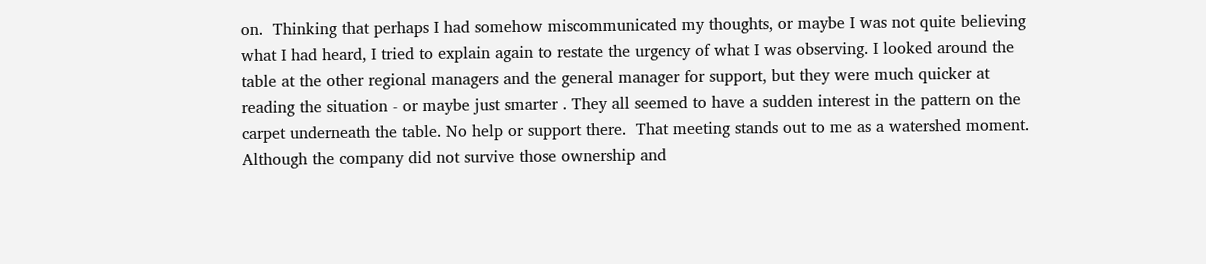on.  Thinking that perhaps I had somehow miscommunicated my thoughts, or maybe I was not quite believing what I had heard, I tried to explain again to restate the urgency of what I was observing. I looked around the table at the other regional managers and the general manager for support, but they were much quicker at reading the situation - or maybe just smarter . They all seemed to have a sudden interest in the pattern on the carpet underneath the table. No help or support there.  That meeting stands out to me as a watershed moment. Although the company did not survive those ownership and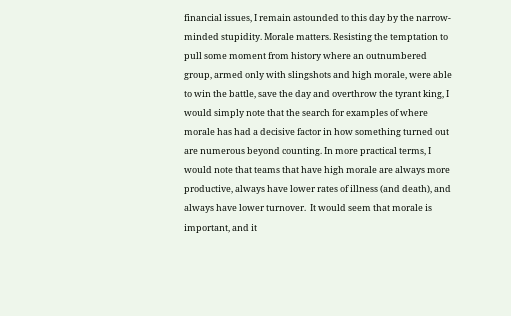financial issues, I remain astounded to this day by the narrow-minded stupidity. Morale matters. Resisting the temptation to pull some moment from history where an outnumbered group, armed only with slingshots and high morale, were able to win the battle, save the day and overthrow the tyrant king, I would simply note that the search for examples of where morale has had a decisive factor in how something turned out are numerous beyond counting. In more practical terms, I would note that teams that have high morale are always more productive, always have lower rates of illness (and death), and always have lower turnover.  It would seem that morale is important, and it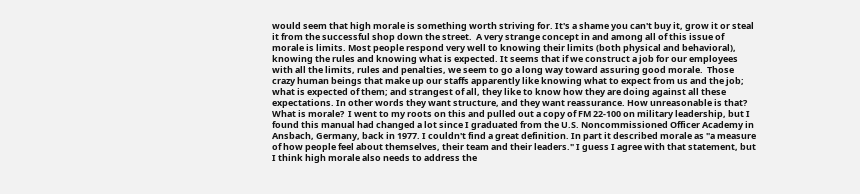would seem that high morale is something worth striving for. It's a shame you can't buy it, grow it or steal it from the successful shop down the street.  A very strange concept in and among all of this issue of morale is limits. Most people respond very well to knowing their limits (both physical and behavioral), knowing the rules and knowing what is expected. It seems that if we construct a job for our employees with all the limits, rules and penalties, we seem to go a long way toward assuring good morale.  Those crazy human beings that make up our staffs apparently like knowing what to expect from us and the job; what is expected of them; and strangest of all, they like to know how they are doing against all these expectations. In other words they want structure, and they want reassurance. How unreasonable is that? What is morale?  I went to my roots on this and pulled out a copy of FM 22-100 on military leadership, but I found this manual had changed a lot since I graduated from the U.S. Noncommissioned Officer Academy in Ansbach, Germany, back in 1977. I couldn't find a great definition. In part it described morale as "a measure of how people feel about themselves, their team and their leaders." I guess I agree with that statement, but I think high morale also needs to address the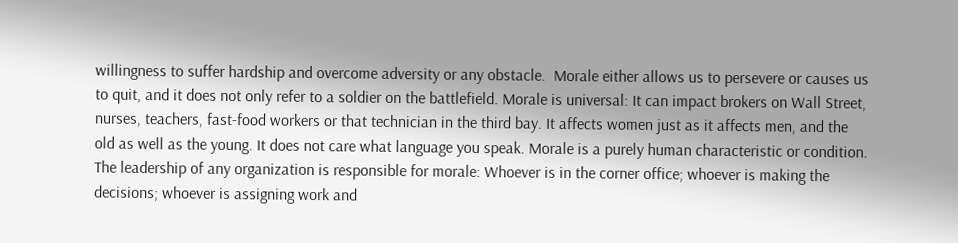willingness to suffer hardship and overcome adversity or any obstacle.  Morale either allows us to persevere or causes us to quit, and it does not only refer to a soldier on the battlefield. Morale is universal: It can impact brokers on Wall Street, nurses, teachers, fast-food workers or that technician in the third bay. It affects women just as it affects men, and the old as well as the young. It does not care what language you speak. Morale is a purely human characteristic or condition.  The leadership of any organization is responsible for morale: Whoever is in the corner office; whoever is making the decisions; whoever is assigning work and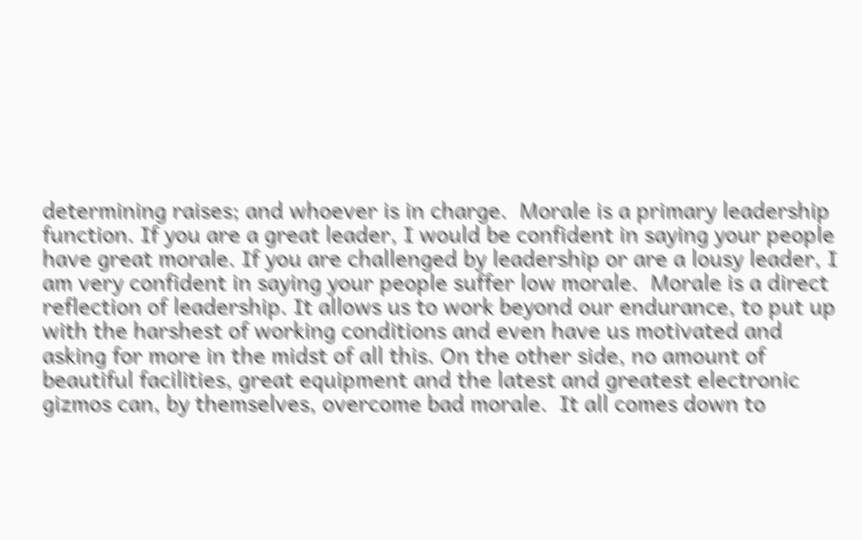determining raises; and whoever is in charge.  Morale is a primary leadership function. If you are a great leader, I would be confident in saying your people have great morale. If you are challenged by leadership or are a lousy leader, I am very confident in saying your people suffer low morale.  Morale is a direct reflection of leadership. It allows us to work beyond our endurance, to put up with the harshest of working conditions and even have us motivated and asking for more in the midst of all this. On the other side, no amount of beautiful facilities, great equipment and the latest and greatest electronic gizmos can, by themselves, overcome bad morale.  It all comes down to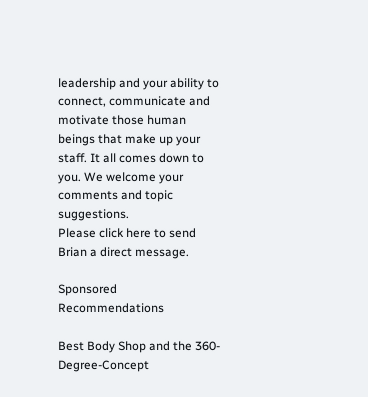leadership and your ability to connect, communicate and motivate those human beings that make up your staff. It all comes down to you. We welcome your comments and topic suggestions.
Please click here to send Brian a direct message.

Sponsored Recommendations

Best Body Shop and the 360-Degree-Concept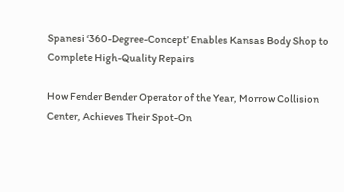Spanesi ‘360-Degree-Concept’ Enables Kansas Body Shop to Complete High-Quality Repairs

How Fender Bender Operator of the Year, Morrow Collision Center, Achieves Their Spot-On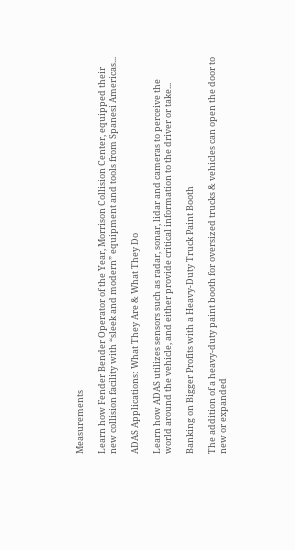Measurements

Learn how Fender Bender Operator of the Year, Morrison Collision Center, equipped their new collision facility with “sleek and modern” equipment and tools from Spanesi Americas...

ADAS Applications: What They Are & What They Do

Learn how ADAS utilizes sensors such as radar, sonar, lidar and cameras to perceive the world around the vehicle, and either provide critical information to the driver or take...

Banking on Bigger Profits with a Heavy-Duty Truck Paint Booth

The addition of a heavy-duty paint booth for oversized trucks & vehicles can open the door to new or expanded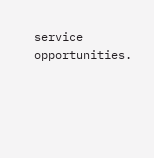service opportunities.